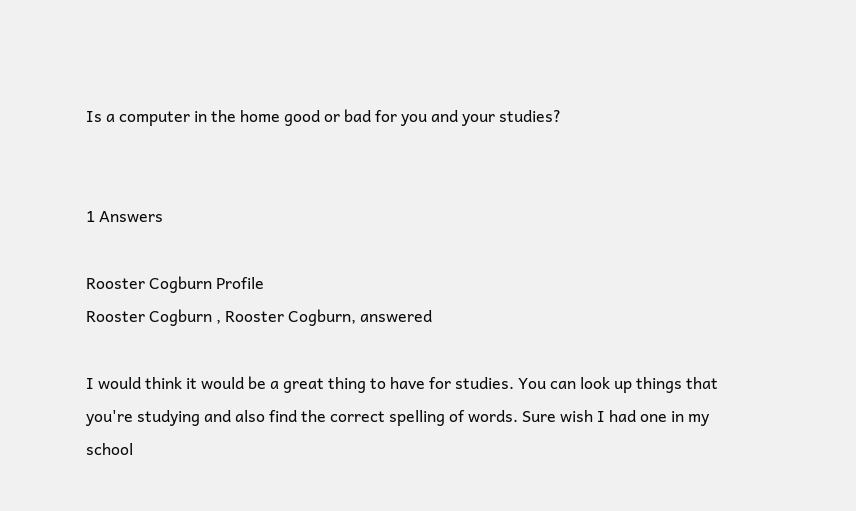Is a computer in the home good or bad for you and your studies?


1 Answers

Rooster Cogburn Profile
Rooster Cogburn , Rooster Cogburn, answered

I would think it would be a great thing to have for studies. You can look up things that you're studying and also find the correct spelling of words. Sure wish I had one in my school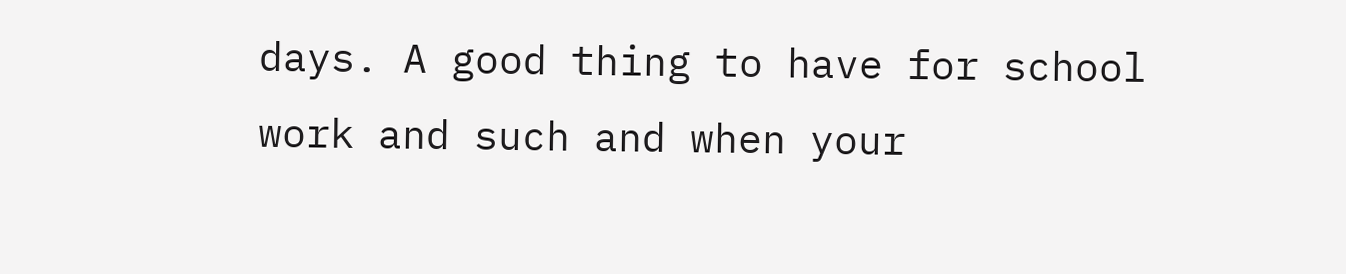days. A good thing to have for school work and such and when your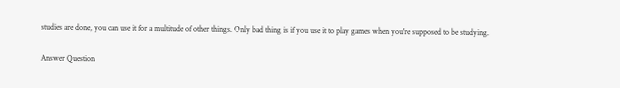studies are done, you can use it for a multitude of other things. Only bad thing is if you use it to play games when you're supposed to be studying.

Answer Question